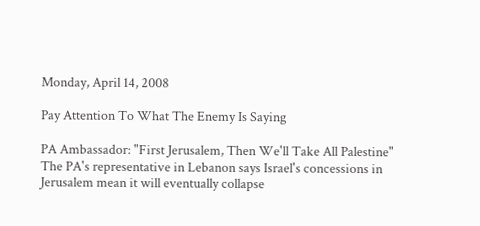Monday, April 14, 2008

Pay Attention To What The Enemy Is Saying

PA Ambassador: "First Jerusalem, Then We'll Take All Palestine"
The PA's representative in Lebanon says Israel's concessions in Jerusalem mean it will eventually collapse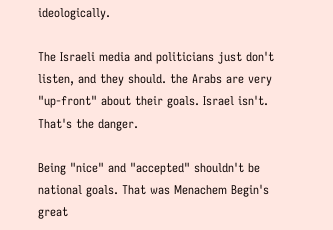ideologically.

The Israeli media and politicians just don't listen, and they should. the Arabs are very "up-front" about their goals. Israel isn't. That's the danger.

Being "nice" and "accepted" shouldn't be national goals. That was Menachem Begin's great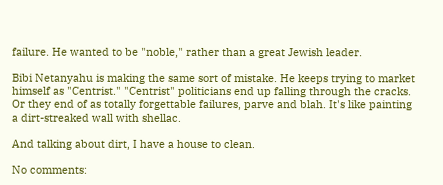failure. He wanted to be "noble," rather than a great Jewish leader.

Bibi Netanyahu is making the same sort of mistake. He keeps trying to market himself as "Centrist." "Centrist" politicians end up falling through the cracks. Or they end of as totally forgettable failures, parve and blah. It's like painting a dirt-streaked wall with shellac.

And talking about dirt, I have a house to clean.

No comments: